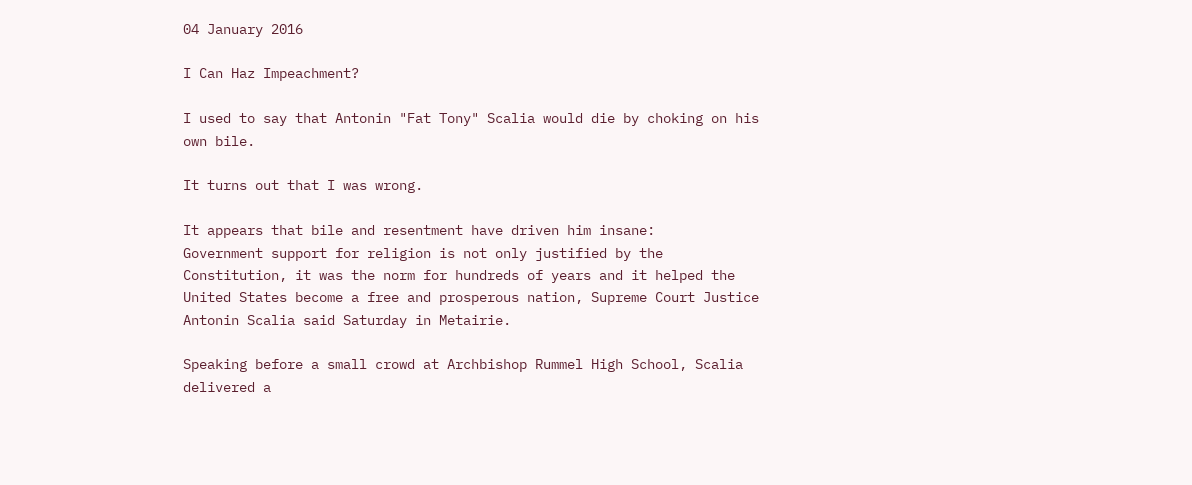04 January 2016

I Can Haz Impeachment?

I used to say that Antonin "Fat Tony" Scalia would die by choking on his own bile.

It turns out that I was wrong.

It appears that bile and resentment have driven him insane:
Government support for religion is not only justified by the Constitution, it was the norm for hundreds of years and it helped the United States become a free and prosperous nation, Supreme Court Justice Antonin Scalia said Saturday in Metairie.

Speaking before a small crowd at Archbishop Rummel High School, Scalia delivered a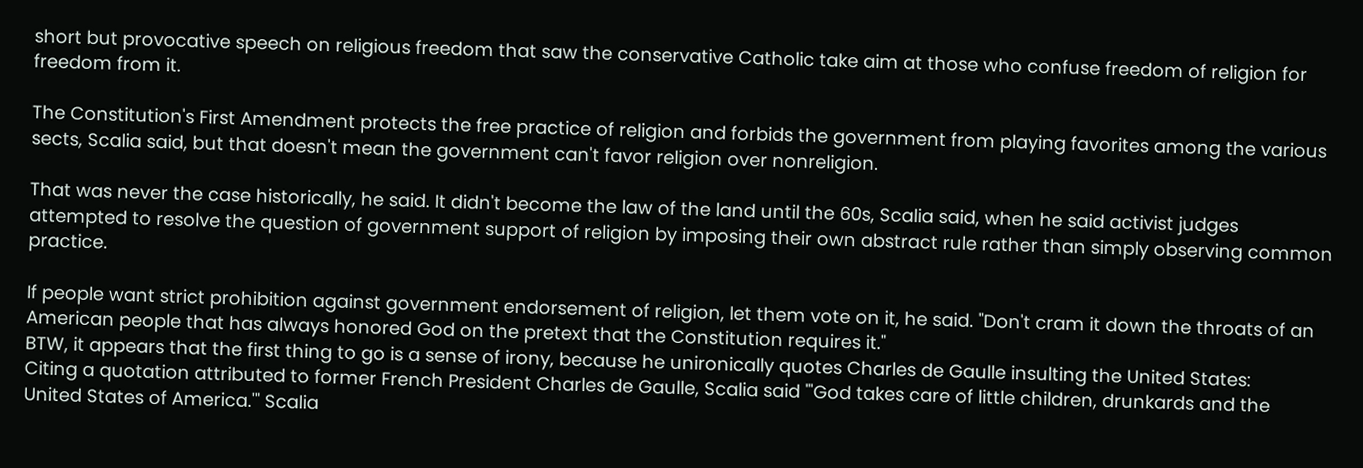short but provocative speech on religious freedom that saw the conservative Catholic take aim at those who confuse freedom of religion for freedom from it.

The Constitution's First Amendment protects the free practice of religion and forbids the government from playing favorites among the various sects, Scalia said, but that doesn't mean the government can't favor religion over nonreligion.

That was never the case historically, he said. It didn't become the law of the land until the 60s, Scalia said, when he said activist judges attempted to resolve the question of government support of religion by imposing their own abstract rule rather than simply observing common practice.

If people want strict prohibition against government endorsement of religion, let them vote on it, he said. "Don't cram it down the throats of an American people that has always honored God on the pretext that the Constitution requires it."
BTW, it appears that the first thing to go is a sense of irony, because he unironically quotes Charles de Gaulle insulting the United States:
Citing a quotation attributed to former French President Charles de Gaulle, Scalia said "'God takes care of little children, drunkards and the United States of America.'" Scalia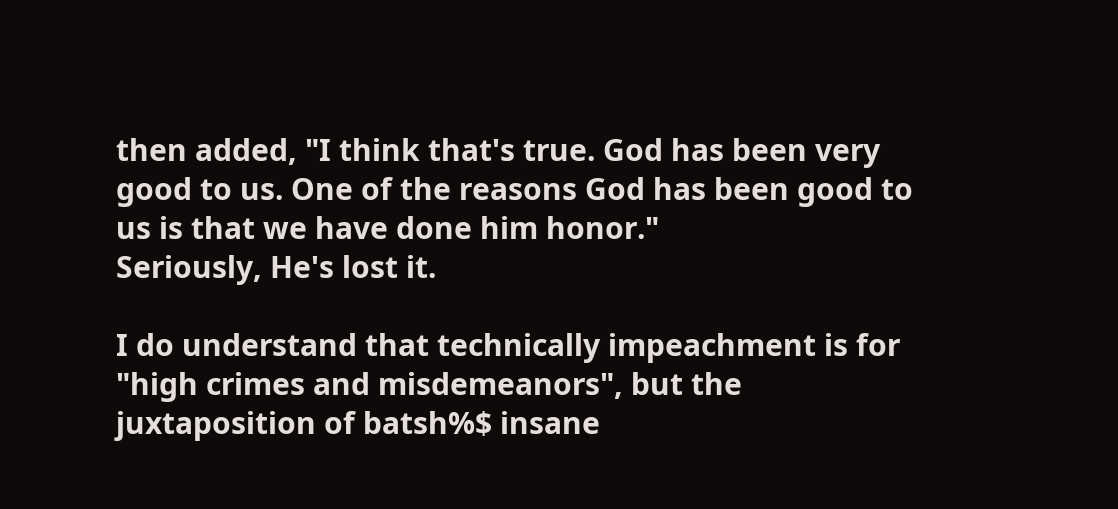then added, "I think that's true. God has been very good to us. One of the reasons God has been good to us is that we have done him honor."
Seriously, He's lost it.

I do understand that technically impeachment is for "high crimes and misdemeanors", but the juxtaposition of batsh%$ insane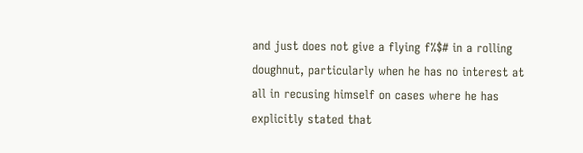and just does not give a flying f%$# in a rolling doughnut, particularly when he has no interest at all in recusing himself on cases where he has explicitly stated that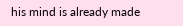his mind is already made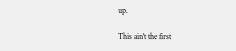up.

This ain't the first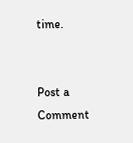time.


Post a Comment